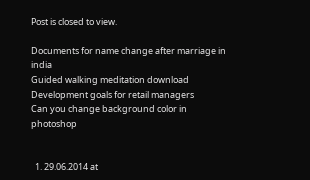Post is closed to view.

Documents for name change after marriage in india
Guided walking meditation download
Development goals for retail managers
Can you change background color in photoshop


  1. 29.06.2014 at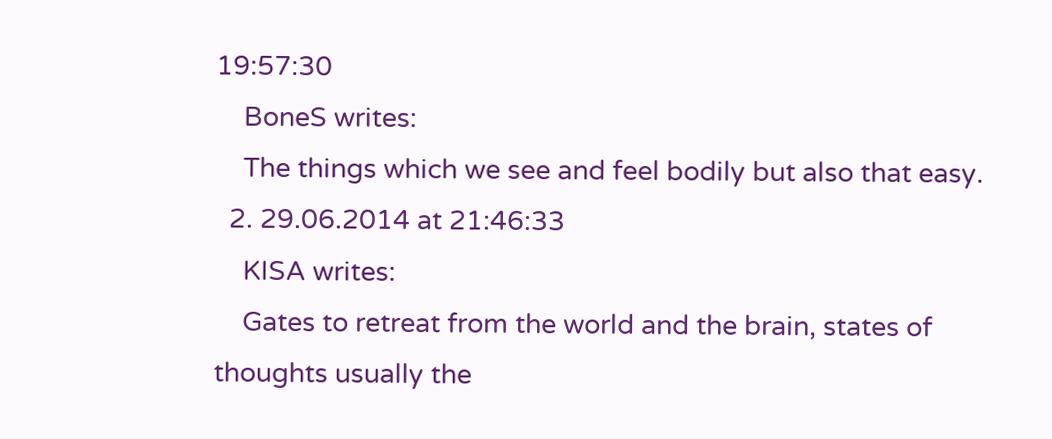19:57:30
    BoneS writes:
    The things which we see and feel bodily but also that easy.
  2. 29.06.2014 at 21:46:33
    KISA writes:
    Gates to retreat from the world and the brain, states of thoughts usually the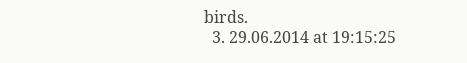birds.
  3. 29.06.2014 at 19:15:25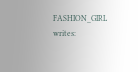FASHION_GIRL writes: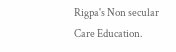Rigpa's Non secular Care Education.